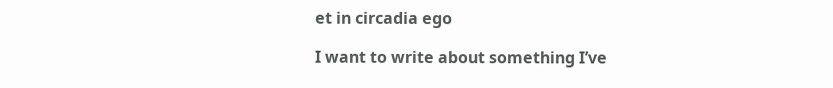et in circadia ego

I want to write about something I’ve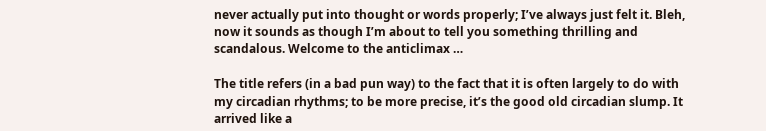never actually put into thought or words properly; I’ve always just felt it. Bleh, now it sounds as though I’m about to tell you something thrilling and scandalous. Welcome to the anticlimax …

The title refers (in a bad pun way) to the fact that it is often largely to do with my circadian rhythms; to be more precise, it’s the good old circadian slump. It arrived like a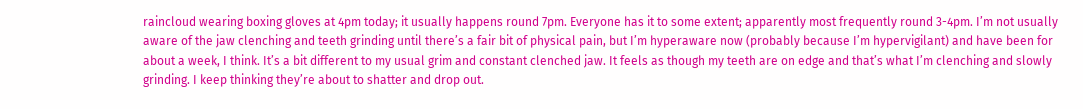raincloud wearing boxing gloves at 4pm today; it usually happens round 7pm. Everyone has it to some extent; apparently most frequently round 3-4pm. I’m not usually aware of the jaw clenching and teeth grinding until there’s a fair bit of physical pain, but I’m hyperaware now (probably because I’m hypervigilant) and have been for about a week, I think. It’s a bit different to my usual grim and constant clenched jaw. It feels as though my teeth are on edge and that’s what I’m clenching and slowly grinding. I keep thinking they’re about to shatter and drop out.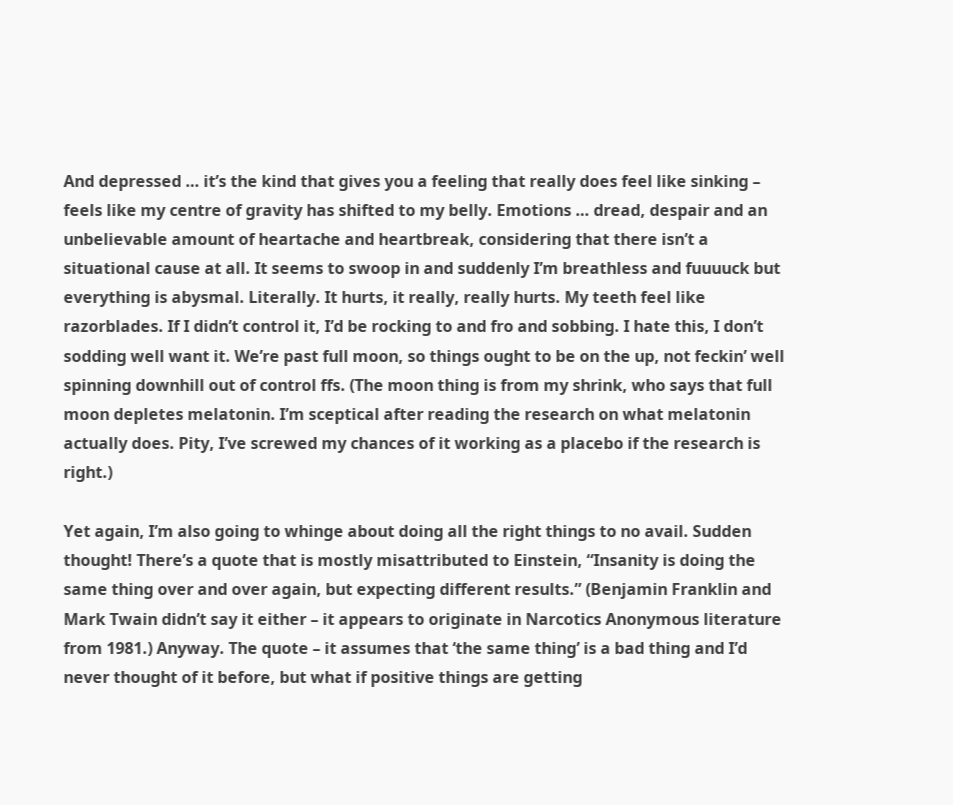And depressed … it’s the kind that gives you a feeling that really does feel like sinking – feels like my centre of gravity has shifted to my belly. Emotions … dread, despair and an unbelievable amount of heartache and heartbreak, considering that there isn’t a situational cause at all. It seems to swoop in and suddenly I’m breathless and fuuuuck but everything is abysmal. Literally. It hurts, it really, really hurts. My teeth feel like razorblades. If I didn’t control it, I’d be rocking to and fro and sobbing. I hate this, I don’t sodding well want it. We’re past full moon, so things ought to be on the up, not feckin’ well spinning downhill out of control ffs. (The moon thing is from my shrink, who says that full moon depletes melatonin. I’m sceptical after reading the research on what melatonin actually does. Pity, I’ve screwed my chances of it working as a placebo if the research is right.)

Yet again, I’m also going to whinge about doing all the right things to no avail. Sudden thought! There’s a quote that is mostly misattributed to Einstein, “Insanity is doing the same thing over and over again, but expecting different results.” (Benjamin Franklin and Mark Twain didn’t say it either – it appears to originate in Narcotics Anonymous literature from 1981.) Anyway. The quote – it assumes that ‘the same thing’ is a bad thing and I’d never thought of it before, but what if positive things are getting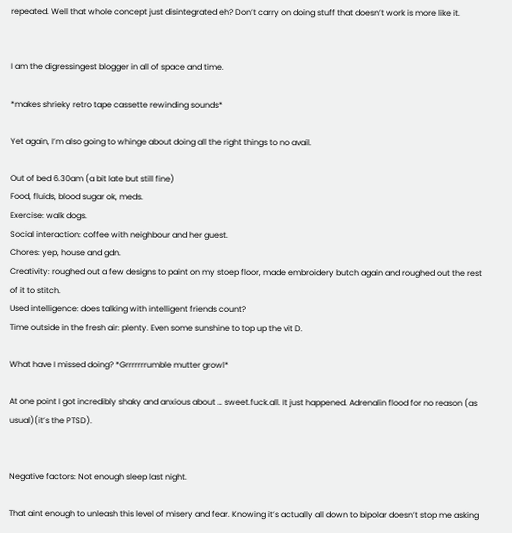repeated. Well that whole concept just disintegrated eh? Don’t carry on doing stuff that doesn’t work is more like it.


I am the digressingest blogger in all of space and time.

*makes shrieky retro tape cassette rewinding sounds*

Yet again, I’m also going to whinge about doing all the right things to no avail.

Out of bed 6.30am (a bit late but still fine)
Food, fluids, blood sugar ok, meds.
Exercise: walk dogs.
Social interaction: coffee with neighbour and her guest.
Chores: yep, house and gdn.
Creativity: roughed out a few designs to paint on my stoep floor, made embroidery butch again and roughed out the rest of it to stitch.
Used intelligence: does talking with intelligent friends count?
Time outside in the fresh air: plenty. Even some sunshine to top up the vit D.

What have I missed doing? *Grrrrrrrumble mutter growl*

At one point I got incredibly shaky and anxious about … sweet.fuck.all. It just happened. Adrenalin flood for no reason (as usual)(it’s the PTSD).


Negative factors: Not enough sleep last night.

That aint enough to unleash this level of misery and fear. Knowing it’s actually all down to bipolar doesn’t stop me asking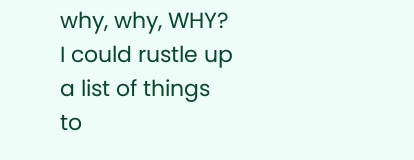why, why, WHY? I could rustle up a list of things to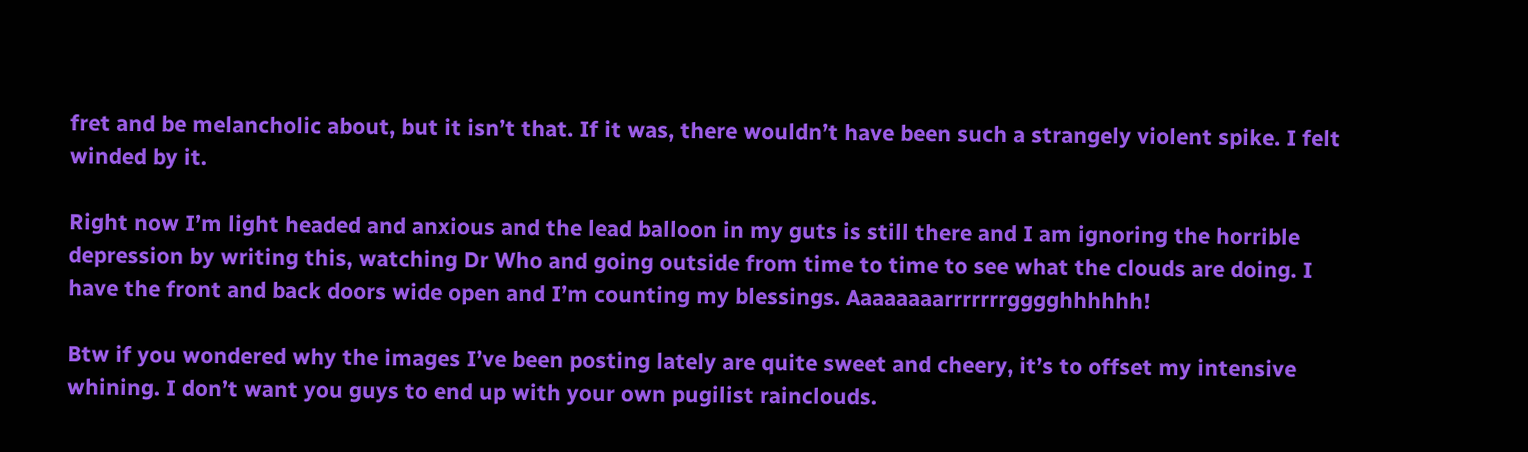fret and be melancholic about, but it isn’t that. If it was, there wouldn’t have been such a strangely violent spike. I felt winded by it.

Right now I’m light headed and anxious and the lead balloon in my guts is still there and I am ignoring the horrible depression by writing this, watching Dr Who and going outside from time to time to see what the clouds are doing. I have the front and back doors wide open and I’m counting my blessings. Aaaaaaaarrrrrrrgggghhhhhh!

Btw if you wondered why the images I’ve been posting lately are quite sweet and cheery, it’s to offset my intensive whining. I don’t want you guys to end up with your own pugilist rainclouds.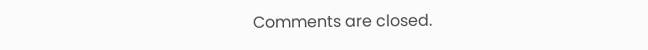Comments are closed.